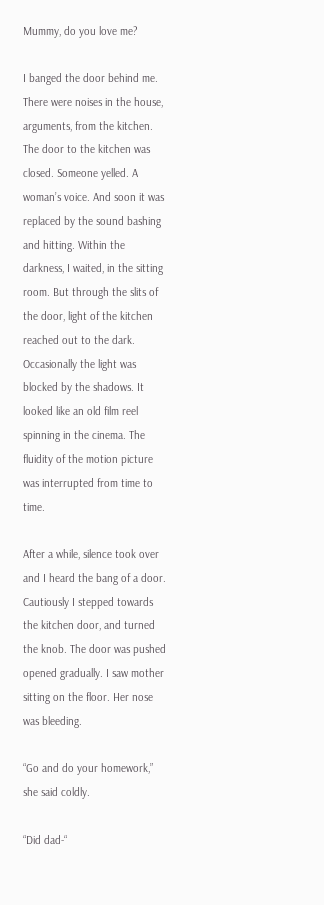Mummy, do you love me?

I banged the door behind me. There were noises in the house, arguments, from the kitchen. The door to the kitchen was closed. Someone yelled. A woman’s voice. And soon it was replaced by the sound bashing and hitting. Within the darkness, I waited, in the sitting room. But through the slits of the door, light of the kitchen reached out to the dark. Occasionally the light was blocked by the shadows. It looked like an old film reel spinning in the cinema. The fluidity of the motion picture was interrupted from time to time.

After a while, silence took over and I heard the bang of a door. Cautiously I stepped towards the kitchen door, and turned the knob. The door was pushed opened gradually. I saw mother sitting on the floor. Her nose was bleeding.

“Go and do your homework,” she said coldly.

“Did dad-“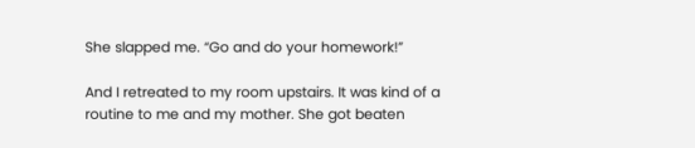She slapped me. “Go and do your homework!”

And I retreated to my room upstairs. It was kind of a routine to me and my mother. She got beaten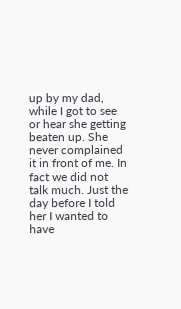up by my dad, while I got to see or hear she getting beaten up. She never complained it in front of me. In fact we did not talk much. Just the day before I told her I wanted to have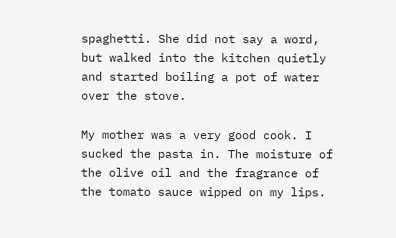spaghetti. She did not say a word, but walked into the kitchen quietly and started boiling a pot of water over the stove.

My mother was a very good cook. I sucked the pasta in. The moisture of the olive oil and the fragrance of the tomato sauce wipped on my lips.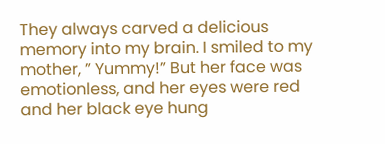They always carved a delicious memory into my brain. I smiled to my mother, ” Yummy!” But her face was emotionless, and her eyes were red and her black eye hung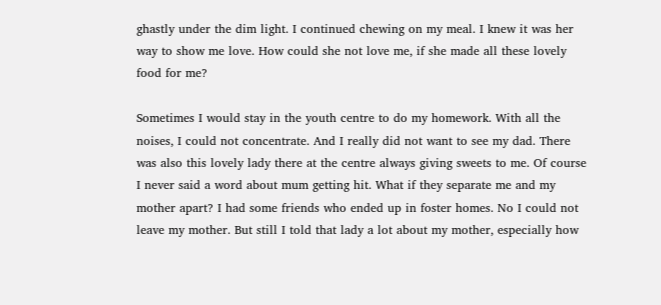ghastly under the dim light. I continued chewing on my meal. I knew it was her way to show me love. How could she not love me, if she made all these lovely food for me?

Sometimes I would stay in the youth centre to do my homework. With all the noises, I could not concentrate. And I really did not want to see my dad. There was also this lovely lady there at the centre always giving sweets to me. Of course I never said a word about mum getting hit. What if they separate me and my mother apart? I had some friends who ended up in foster homes. No I could not leave my mother. But still I told that lady a lot about my mother, especially how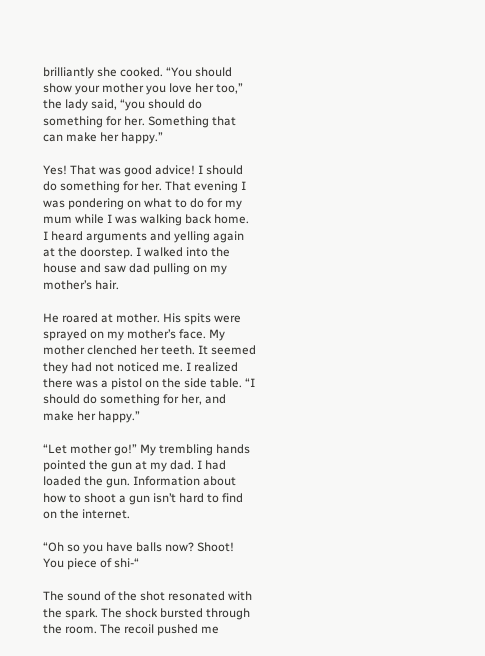brilliantly she cooked. “You should show your mother you love her too,” the lady said, “you should do something for her. Something that can make her happy.”

Yes! That was good advice! I should do something for her. That evening I was pondering on what to do for my mum while I was walking back home. I heard arguments and yelling again at the doorstep. I walked into the house and saw dad pulling on my mother’s hair.

He roared at mother. His spits were sprayed on my mother’s face. My mother clenched her teeth. It seemed they had not noticed me. I realized there was a pistol on the side table. “I should do something for her, and make her happy.”

“Let mother go!” My trembling hands pointed the gun at my dad. I had loaded the gun. Information about how to shoot a gun isn’t hard to find on the internet.

“Oh so you have balls now? Shoot! You piece of shi-“

The sound of the shot resonated with the spark. The shock bursted through the room. The recoil pushed me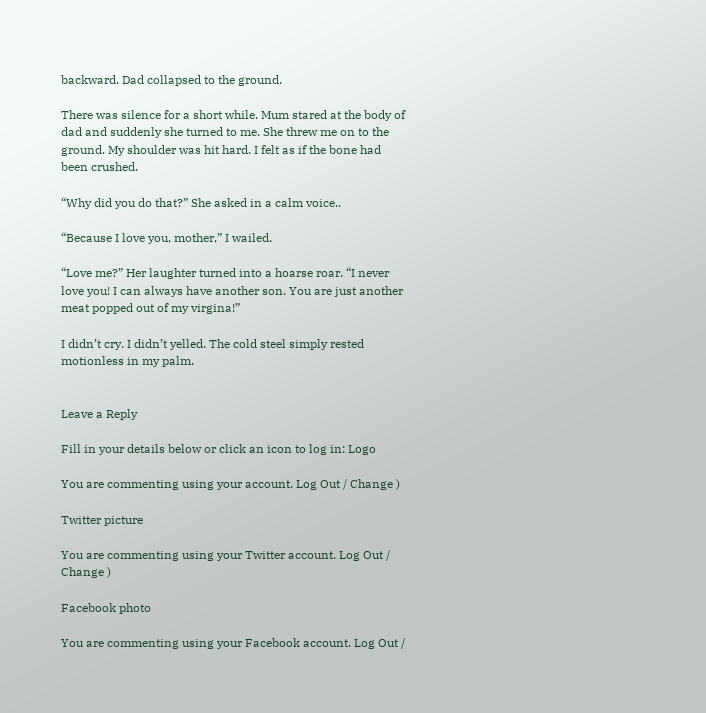backward. Dad collapsed to the ground.

There was silence for a short while. Mum stared at the body of dad and suddenly she turned to me. She threw me on to the ground. My shoulder was hit hard. I felt as if the bone had been crushed.

“Why did you do that?” She asked in a calm voice..

“Because I love you, mother,” I wailed.

“Love me?” Her laughter turned into a hoarse roar. “I never love you! I can always have another son. You are just another meat popped out of my virgina!”

I didn’t cry. I didn’t yelled. The cold steel simply rested motionless in my palm.


Leave a Reply

Fill in your details below or click an icon to log in: Logo

You are commenting using your account. Log Out / Change )

Twitter picture

You are commenting using your Twitter account. Log Out / Change )

Facebook photo

You are commenting using your Facebook account. Log Out /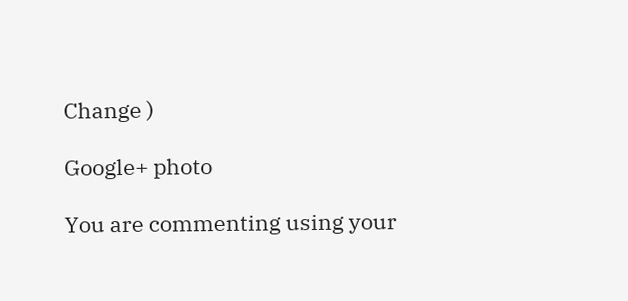Change )

Google+ photo

You are commenting using your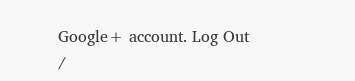Google+ account. Log Out /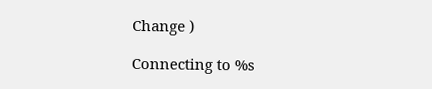Change )

Connecting to %s